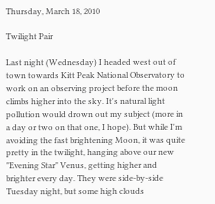Thursday, March 18, 2010

Twilight Pair

Last night (Wednesday) I headed west out of town towards Kitt Peak National Observatory to work on an observing project before the moon climbs higher into the sky. It's natural light pollution would drown out my subject (more in a day or two on that one, I hope). But while I'm avoiding the fast brightening Moon, it was quite pretty in the twilight, hanging above our new "Evening Star" Venus, getting higher and brighter every day. They were side-by-side Tuesday night, but some high clouds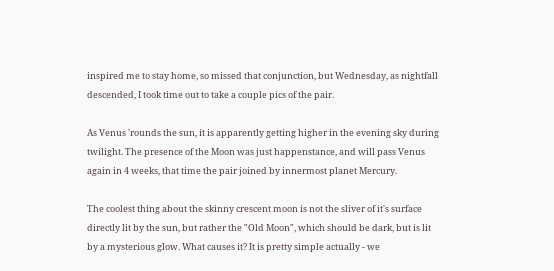inspired me to stay home, so missed that conjunction, but Wednesday, as nightfall descended, I took time out to take a couple pics of the pair.

As Venus 'rounds the sun, it is apparently getting higher in the evening sky during twilight. The presence of the Moon was just happenstance, and will pass Venus again in 4 weeks, that time the pair joined by innermost planet Mercury.

The coolest thing about the skinny crescent moon is not the sliver of it's surface directly lit by the sun, but rather the "Old Moon", which should be dark, but is lit by a mysterious glow. What causes it? It is pretty simple actually - we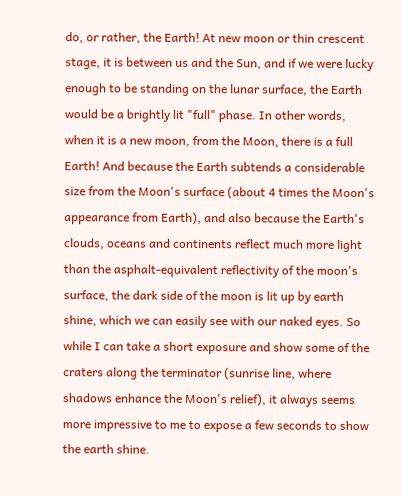do, or rather, the Earth! At new moon or thin crescent stage, it is between us and the Sun, and if we were lucky enough to be standing on the lunar surface, the Earth would be a brightly lit "full" phase. In other words, when it is a new moon, from the Moon, there is a full Earth! And because the Earth subtends a considerable size from the Moon's surface (about 4 times the Moon's appearance from Earth), and also because the Earth's clouds, oceans and continents reflect much more light than the asphalt-equivalent reflectivity of the moon's surface, the dark side of the moon is lit up by earth shine, which we can easily see with our naked eyes. So while I can take a short exposure and show some of the craters along the terminator (sunrise line, where shadows enhance the Moon's relief), it always seems more impressive to me to expose a few seconds to show the earth shine.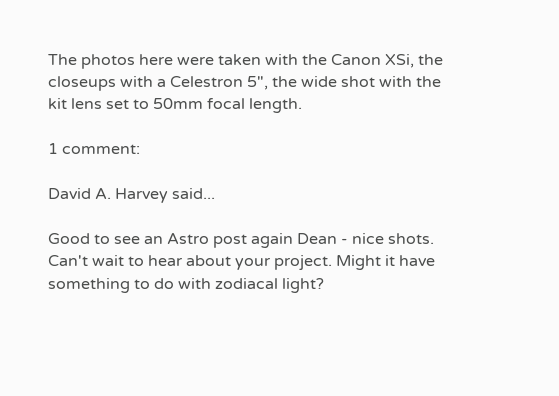The photos here were taken with the Canon XSi, the closeups with a Celestron 5", the wide shot with the kit lens set to 50mm focal length.

1 comment:

David A. Harvey said...

Good to see an Astro post again Dean - nice shots. Can't wait to hear about your project. Might it have something to do with zodiacal light?